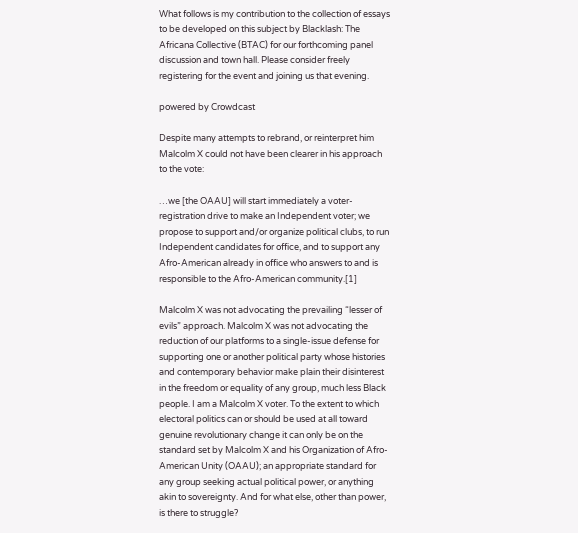What follows is my contribution to the collection of essays to be developed on this subject by Blacklash: The Africana Collective (BTAC) for our forthcoming panel discussion and town hall. Please consider freely registering for the event and joining us that evening.

powered by Crowdcast

Despite many attempts to rebrand, or reinterpret him Malcolm X could not have been clearer in his approach to the vote:

…we [the OAAU] will start immediately a voter-registration drive to make an Independent voter; we propose to support and/or organize political clubs, to run Independent candidates for office, and to support any Afro-American already in office who answers to and is responsible to the Afro-American community.[1]

Malcolm X was not advocating the prevailing “lesser of evils” approach. Malcolm X was not advocating the reduction of our platforms to a single-issue defense for supporting one or another political party whose histories and contemporary behavior make plain their disinterest in the freedom or equality of any group, much less Black people. I am a Malcolm X voter. To the extent to which electoral politics can or should be used at all toward genuine revolutionary change it can only be on the standard set by Malcolm X and his Organization of Afro-American Unity (OAAU); an appropriate standard for any group seeking actual political power, or anything akin to sovereignty. And for what else, other than power, is there to struggle?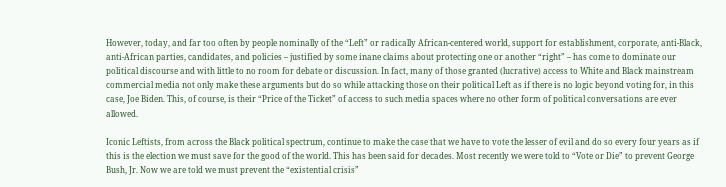However, today, and far too often by people nominally of the “Left” or radically African-centered world, support for establishment, corporate, anti-Black, anti-African parties, candidates, and policies – justified by some inane claims about protecting one or another “right” – has come to dominate our political discourse and with little to no room for debate or discussion. In fact, many of those granted (lucrative) access to White and Black mainstream commercial media not only make these arguments but do so while attacking those on their political Left as if there is no logic beyond voting for, in this case, Joe Biden. This, of course, is their “Price of the Ticket” of access to such media spaces where no other form of political conversations are ever allowed.

Iconic Leftists, from across the Black political spectrum, continue to make the case that we have to vote the lesser of evil and do so every four years as if this is the election we must save for the good of the world. This has been said for decades. Most recently we were told to “Vote or Die” to prevent George Bush, Jr. Now we are told we must prevent the “existential crisis”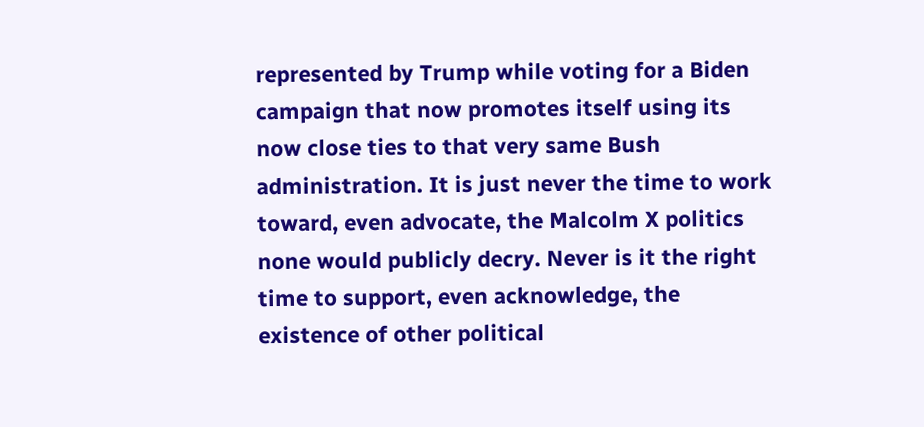represented by Trump while voting for a Biden campaign that now promotes itself using its now close ties to that very same Bush administration. It is just never the time to work toward, even advocate, the Malcolm X politics none would publicly decry. Never is it the right time to support, even acknowledge, the existence of other political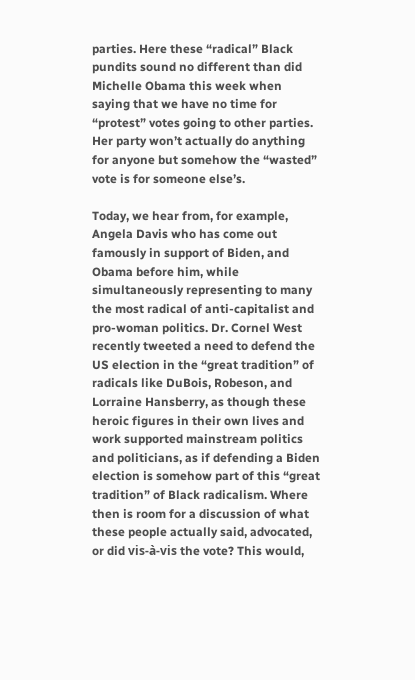parties. Here these “radical” Black pundits sound no different than did Michelle Obama this week when saying that we have no time for “protest” votes going to other parties. Her party won’t actually do anything for anyone but somehow the “wasted” vote is for someone else’s.

Today, we hear from, for example, Angela Davis who has come out famously in support of Biden, and Obama before him, while simultaneously representing to many the most radical of anti-capitalist and pro-woman politics. Dr. Cornel West recently tweeted a need to defend the US election in the “great tradition” of radicals like DuBois, Robeson, and Lorraine Hansberry, as though these heroic figures in their own lives and work supported mainstream politics and politicians, as if defending a Biden election is somehow part of this “great tradition” of Black radicalism. Where then is room for a discussion of what these people actually said, advocated, or did vis-à-vis the vote? This would,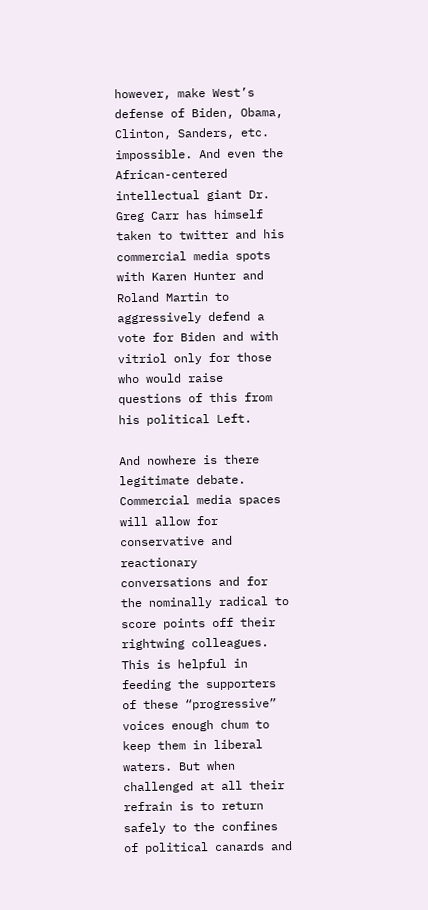however, make West’s defense of Biden, Obama, Clinton, Sanders, etc. impossible. And even the African-centered intellectual giant Dr. Greg Carr has himself taken to twitter and his commercial media spots with Karen Hunter and Roland Martin to aggressively defend a vote for Biden and with vitriol only for those who would raise questions of this from his political Left.

And nowhere is there legitimate debate. Commercial media spaces will allow for conservative and reactionary conversations and for the nominally radical to score points off their rightwing colleagues. This is helpful in feeding the supporters of these “progressive” voices enough chum to keep them in liberal waters. But when challenged at all their refrain is to return safely to the confines of political canards and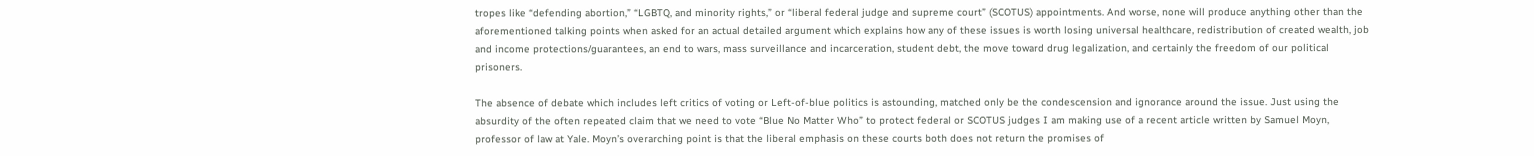tropes like “defending abortion,” “LGBTQ, and minority rights,” or “liberal federal judge and supreme court” (SCOTUS) appointments. And worse, none will produce anything other than the aforementioned talking points when asked for an actual detailed argument which explains how any of these issues is worth losing universal healthcare, redistribution of created wealth, job and income protections/guarantees, an end to wars, mass surveillance and incarceration, student debt, the move toward drug legalization, and certainly the freedom of our political prisoners.

The absence of debate which includes left critics of voting or Left-of-blue politics is astounding, matched only be the condescension and ignorance around the issue. Just using the absurdity of the often repeated claim that we need to vote “Blue No Matter Who” to protect federal or SCOTUS judges I am making use of a recent article written by Samuel Moyn, professor of law at Yale. Moyn’s overarching point is that the liberal emphasis on these courts both does not return the promises of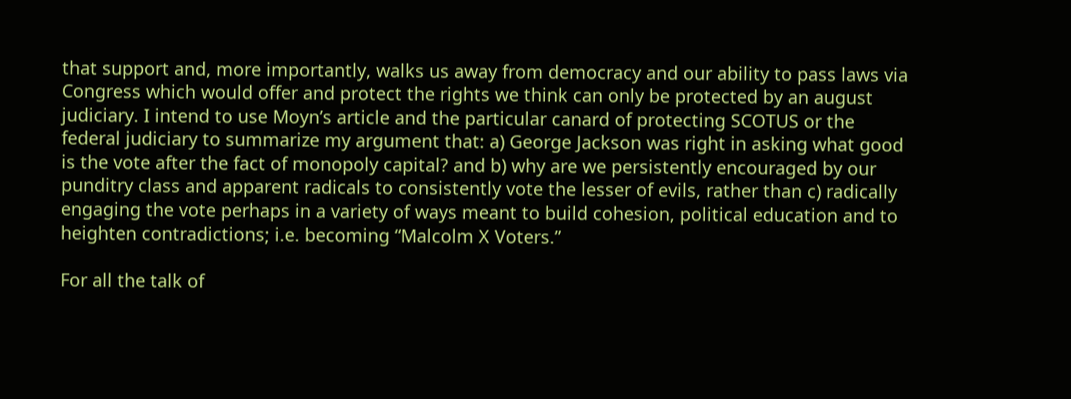that support and, more importantly, walks us away from democracy and our ability to pass laws via Congress which would offer and protect the rights we think can only be protected by an august judiciary. I intend to use Moyn’s article and the particular canard of protecting SCOTUS or the federal judiciary to summarize my argument that: a) George Jackson was right in asking what good is the vote after the fact of monopoly capital? and b) why are we persistently encouraged by our punditry class and apparent radicals to consistently vote the lesser of evils, rather than c) radically engaging the vote perhaps in a variety of ways meant to build cohesion, political education and to heighten contradictions; i.e. becoming “Malcolm X Voters.”

For all the talk of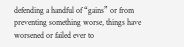defending a handful of “gains” or from preventing something worse, things have worsened or failed ever to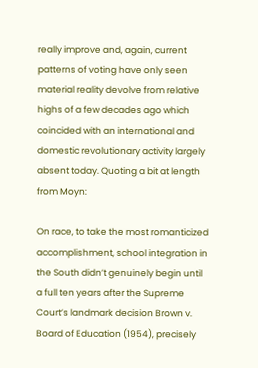really improve and, again, current patterns of voting have only seen material reality devolve from relative highs of a few decades ago which coincided with an international and domestic revolutionary activity largely absent today. Quoting a bit at length from Moyn:

On race, to take the most romanticized accomplishment, school integration in the South didn’t genuinely begin until a full ten years after the Supreme Court’s landmark decision Brown v. Board of Education (1954), precisely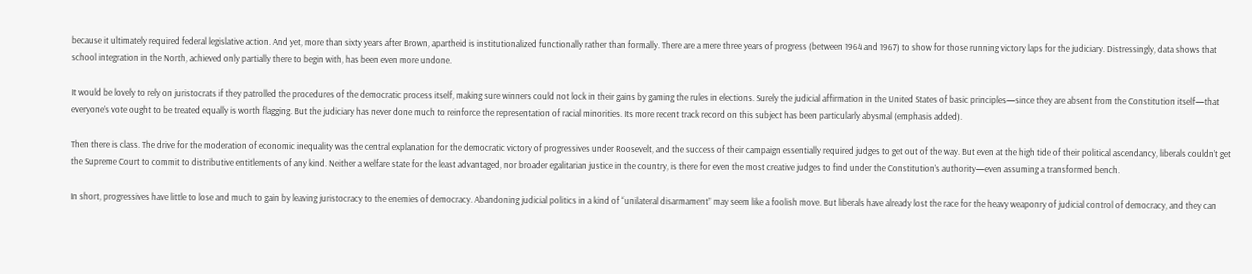because it ultimately required federal legislative action. And yet, more than sixty years after Brown, apartheid is institutionalized functionally rather than formally. There are a mere three years of progress (between 1964 and 1967) to show for those running victory laps for the judiciary. Distressingly, data shows that school integration in the North, achieved only partially there to begin with, has been even more undone.

It would be lovely to rely on juristocrats if they patrolled the procedures of the democratic process itself, making sure winners could not lock in their gains by gaming the rules in elections. Surely the judicial affirmation in the United States of basic principles—since they are absent from the Constitution itself—that everyone’s vote ought to be treated equally is worth flagging. But the judiciary has never done much to reinforce the representation of racial minorities. Its more recent track record on this subject has been particularly abysmal (emphasis added).

Then there is class. The drive for the moderation of economic inequality was the central explanation for the democratic victory of progressives under Roosevelt, and the success of their campaign essentially required judges to get out of the way. But even at the high tide of their political ascendancy, liberals couldn’t get the Supreme Court to commit to distributive entitlements of any kind. Neither a welfare state for the least advantaged, nor broader egalitarian justice in the country, is there for even the most creative judges to find under the Constitution’s authority—even assuming a transformed bench.

In short, progressives have little to lose and much to gain by leaving juristocracy to the enemies of democracy. Abandoning judicial politics in a kind of “unilateral disarmament” may seem like a foolish move. But liberals have already lost the race for the heavy weaponry of judicial control of democracy, and they can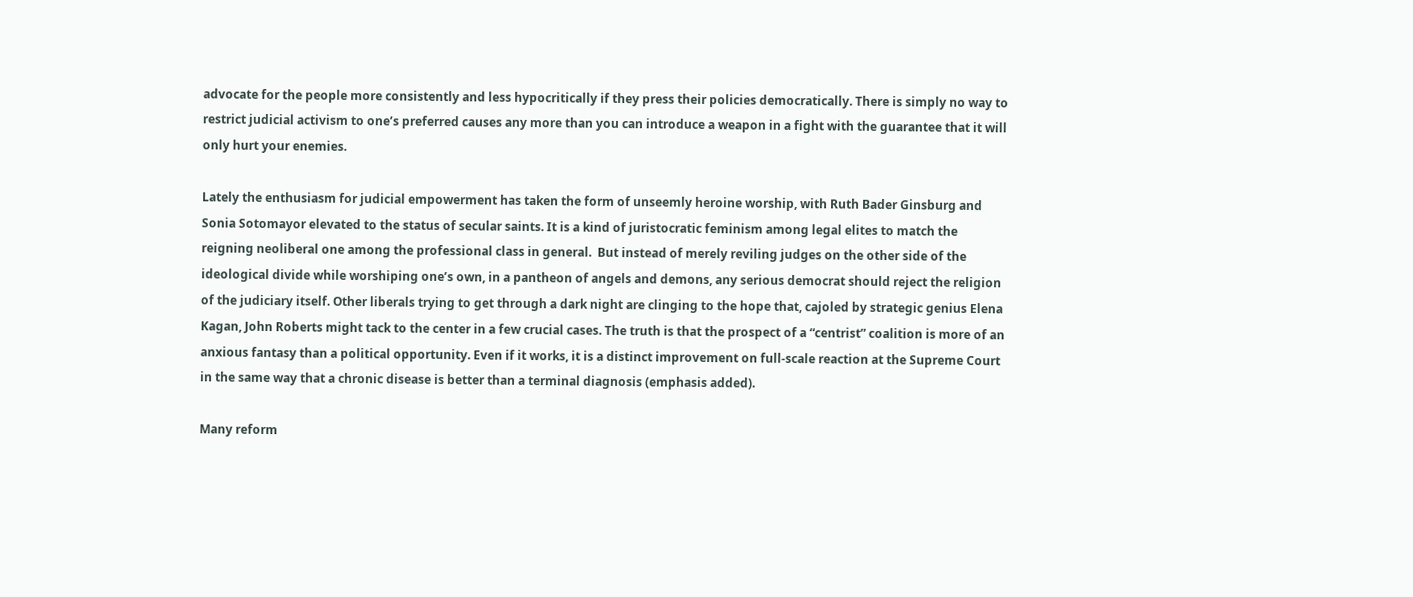advocate for the people more consistently and less hypocritically if they press their policies democratically. There is simply no way to restrict judicial activism to one’s preferred causes any more than you can introduce a weapon in a fight with the guarantee that it will only hurt your enemies.

Lately the enthusiasm for judicial empowerment has taken the form of unseemly heroine worship, with Ruth Bader Ginsburg and Sonia Sotomayor elevated to the status of secular saints. It is a kind of juristocratic feminism among legal elites to match the reigning neoliberal one among the professional class in general.  But instead of merely reviling judges on the other side of the ideological divide while worshiping one’s own, in a pantheon of angels and demons, any serious democrat should reject the religion of the judiciary itself. Other liberals trying to get through a dark night are clinging to the hope that, cajoled by strategic genius Elena Kagan, John Roberts might tack to the center in a few crucial cases. The truth is that the prospect of a “centrist” coalition is more of an anxious fantasy than a political opportunity. Even if it works, it is a distinct improvement on full-scale reaction at the Supreme Court in the same way that a chronic disease is better than a terminal diagnosis (emphasis added).

Many reform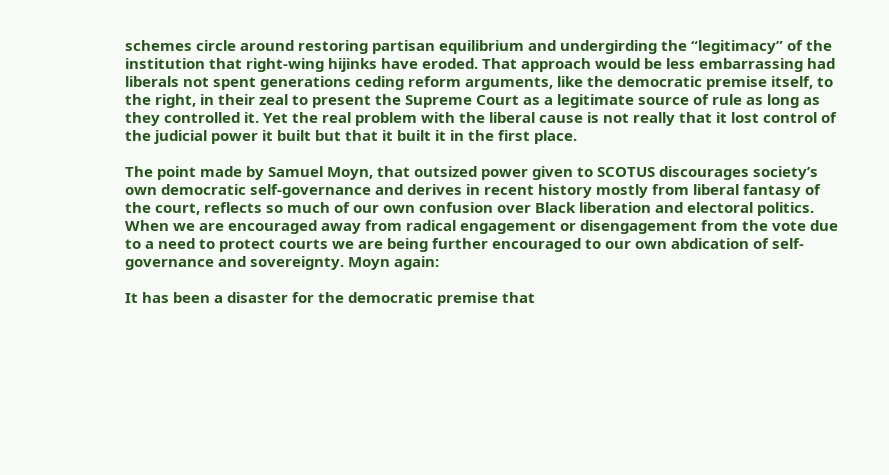schemes circle around restoring partisan equilibrium and undergirding the “legitimacy” of the institution that right-wing hijinks have eroded. That approach would be less embarrassing had liberals not spent generations ceding reform arguments, like the democratic premise itself, to the right, in their zeal to present the Supreme Court as a legitimate source of rule as long as they controlled it. Yet the real problem with the liberal cause is not really that it lost control of the judicial power it built but that it built it in the first place.

The point made by Samuel Moyn, that outsized power given to SCOTUS discourages society’s own democratic self-governance and derives in recent history mostly from liberal fantasy of the court, reflects so much of our own confusion over Black liberation and electoral politics. When we are encouraged away from radical engagement or disengagement from the vote due to a need to protect courts we are being further encouraged to our own abdication of self-governance and sovereignty. Moyn again:

It has been a disaster for the democratic premise that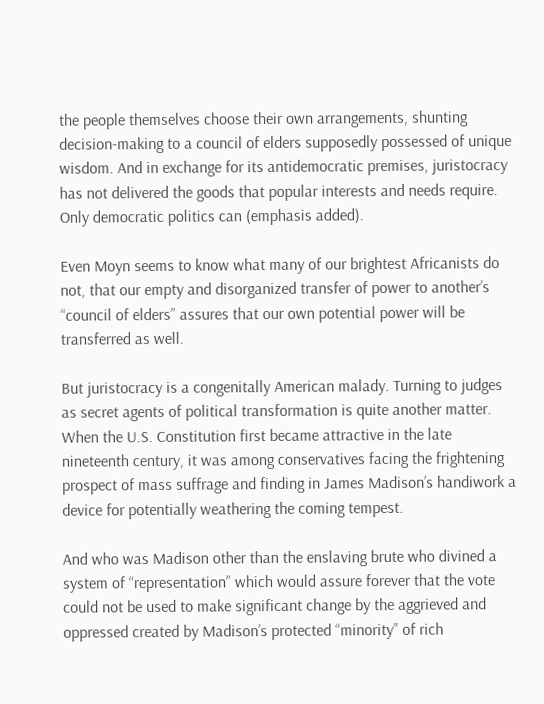the people themselves choose their own arrangements, shunting decision-making to a council of elders supposedly possessed of unique wisdom. And in exchange for its antidemocratic premises, juristocracy has not delivered the goods that popular interests and needs require. Only democratic politics can (emphasis added).

Even Moyn seems to know what many of our brightest Africanists do not, that our empty and disorganized transfer of power to another’s “council of elders” assures that our own potential power will be transferred as well.

But juristocracy is a congenitally American malady. Turning to judges as secret agents of political transformation is quite another matter. When the U.S. Constitution first became attractive in the late nineteenth century, it was among conservatives facing the frightening prospect of mass suffrage and finding in James Madison’s handiwork a device for potentially weathering the coming tempest.

And who was Madison other than the enslaving brute who divined a system of “representation” which would assure forever that the vote could not be used to make significant change by the aggrieved and oppressed created by Madison’s protected “minority” of rich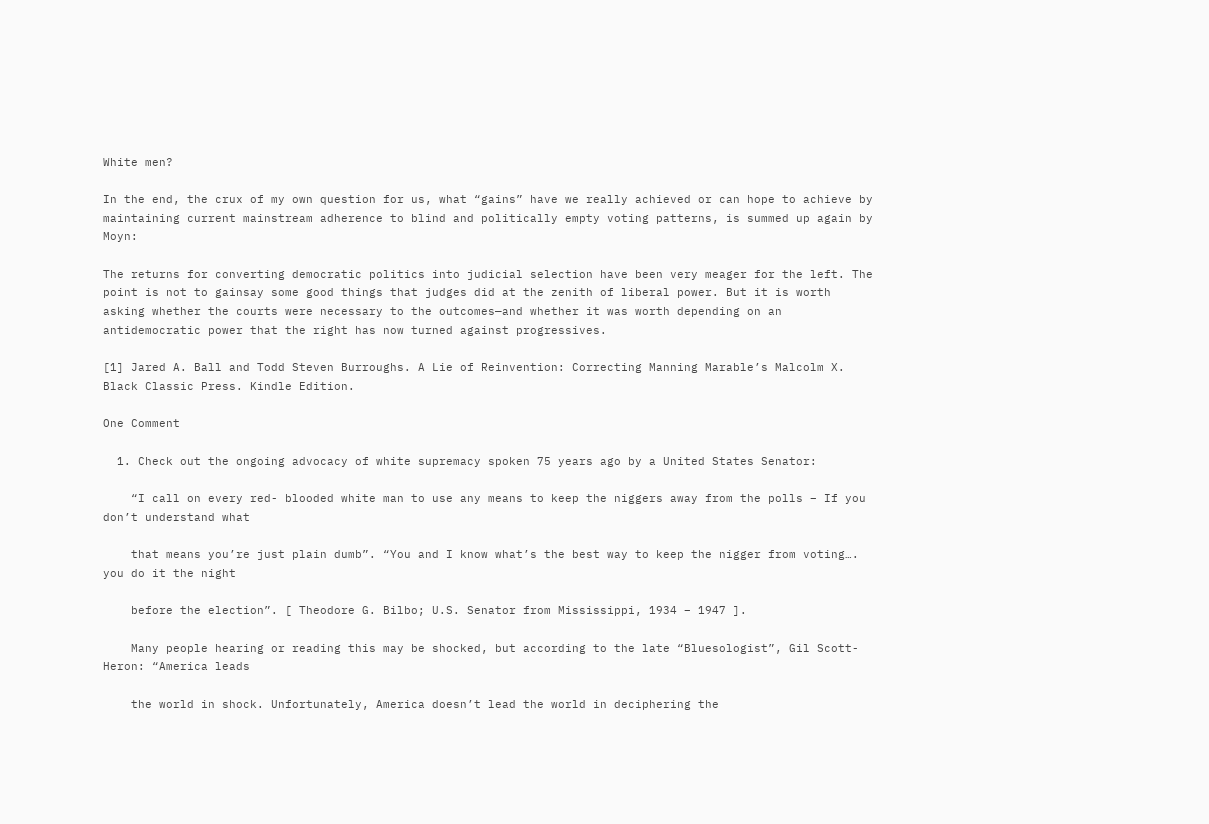White men?

In the end, the crux of my own question for us, what “gains” have we really achieved or can hope to achieve by maintaining current mainstream adherence to blind and politically empty voting patterns, is summed up again by Moyn:

The returns for converting democratic politics into judicial selection have been very meager for the left. The point is not to gainsay some good things that judges did at the zenith of liberal power. But it is worth asking whether the courts were necessary to the outcomes—and whether it was worth depending on an antidemocratic power that the right has now turned against progressives.

[1] Jared A. Ball and Todd Steven Burroughs. A Lie of Reinvention: Correcting Manning Marable’s Malcolm X. Black Classic Press. Kindle Edition.

One Comment

  1. Check out the ongoing advocacy of white supremacy spoken 75 years ago by a United States Senator:

    “I call on every red- blooded white man to use any means to keep the niggers away from the polls – If you don’t understand what

    that means you’re just plain dumb”. “You and I know what’s the best way to keep the nigger from voting…. you do it the night

    before the election”. [ Theodore G. Bilbo; U.S. Senator from Mississippi, 1934 – 1947 ].

    Many people hearing or reading this may be shocked, but according to the late “Bluesologist”, Gil Scott- Heron: “America leads

    the world in shock. Unfortunately, America doesn’t lead the world in deciphering the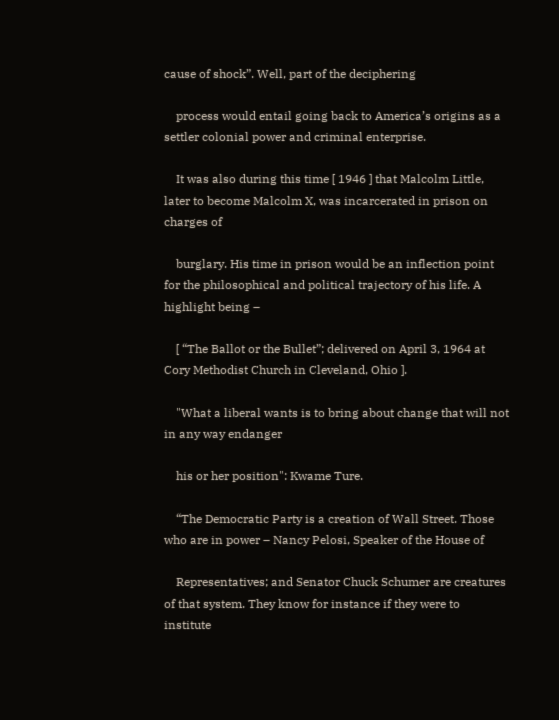cause of shock”. Well, part of the deciphering

    process would entail going back to America’s origins as a settler colonial power and criminal enterprise.

    It was also during this time [ 1946 ] that Malcolm Little, later to become Malcolm X, was incarcerated in prison on charges of

    burglary. His time in prison would be an inflection point for the philosophical and political trajectory of his life. A highlight being –

    [ “The Ballot or the Bullet”; delivered on April 3, 1964 at Cory Methodist Church in Cleveland, Ohio ].

    "What a liberal wants is to bring about change that will not in any way endanger

    his or her position": Kwame Ture.

    “The Democratic Party is a creation of Wall Street. Those who are in power – Nancy Pelosi, Speaker of the House of

    Representatives; and Senator Chuck Schumer are creatures of that system. They know for instance if they were to institute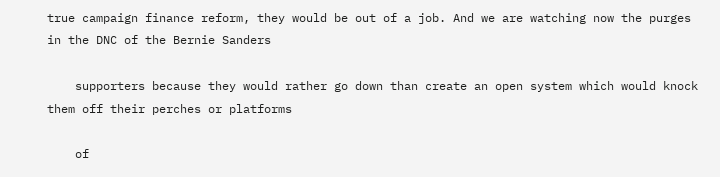true campaign finance reform, they would be out of a job. And we are watching now the purges in the DNC of the Bernie Sanders

    supporters because they would rather go down than create an open system which would knock them off their perches or platforms

    of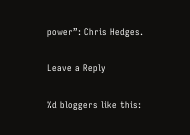power”: Chris Hedges.

Leave a Reply

%d bloggers like this: